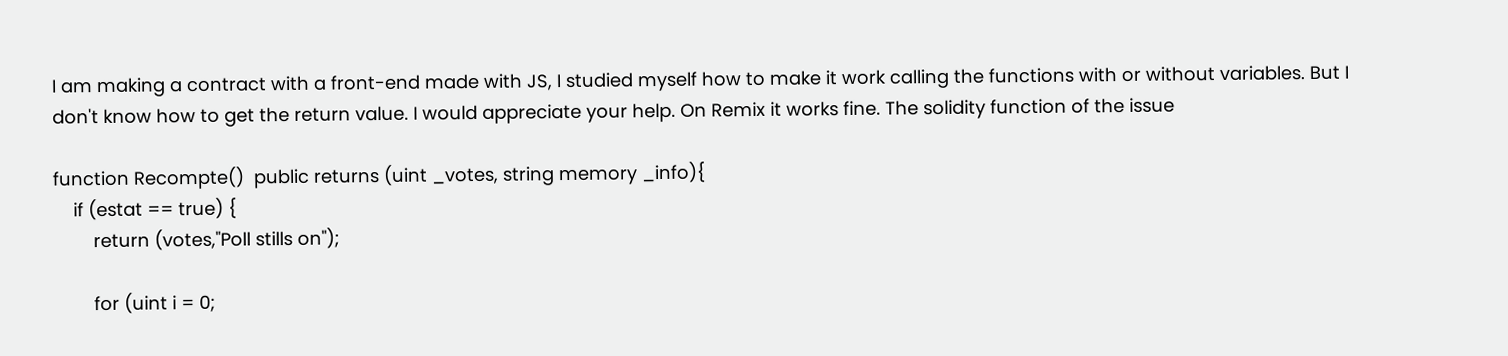I am making a contract with a front-end made with JS, I studied myself how to make it work calling the functions with or without variables. But I don't know how to get the return value. I would appreciate your help. On Remix it works fine. The solidity function of the issue

function Recompte()  public returns (uint _votes, string memory _info){
    if (estat == true) {
        return (votes,"Poll stills on");

        for (uint i = 0;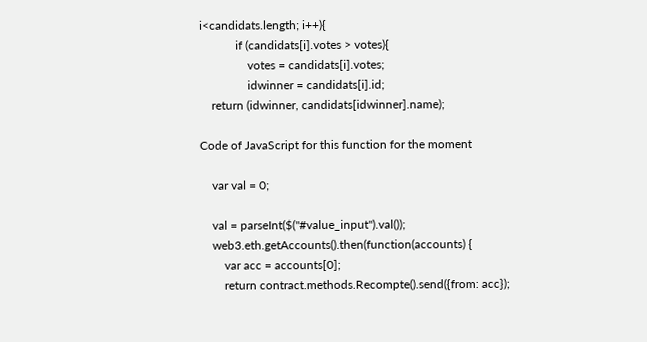i<candidats.length; i++){
            if (candidats[i].votes > votes){
                votes = candidats[i].votes;
                idwinner = candidats[i].id;
    return (idwinner, candidats[idwinner].name);

Code of JavaScript for this function for the moment

    var val = 0;

    val = parseInt($("#value_input").val());
    web3.eth.getAccounts().then(function(accounts) {
        var acc = accounts[0];
        return contract.methods.Recompte().send({from: acc});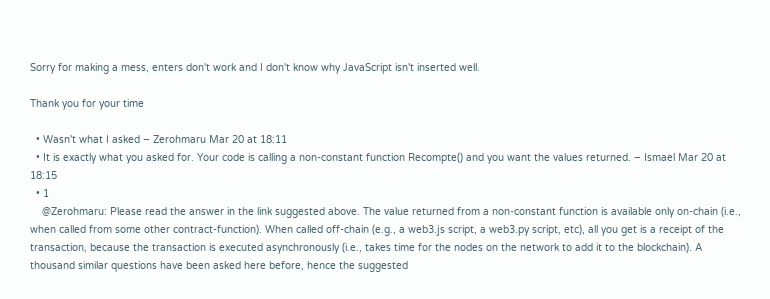Sorry for making a mess, enters don't work and I don't know why JavaScript isn't inserted well.

Thank you for your time

  • Wasn't what I asked – Zerohmaru Mar 20 at 18:11
  • It is exactly what you asked for. Your code is calling a non-constant function Recompte() and you want the values returned. – Ismael Mar 20 at 18:15
  • 1
    @Zerohmaru: Please read the answer in the link suggested above. The value returned from a non-constant function is available only on-chain (i.e., when called from some other contract-function). When called off-chain (e.g., a web3.js script, a web3.py script, etc), all you get is a receipt of the transaction, because the transaction is executed asynchronously (i.e., takes time for the nodes on the network to add it to the blockchain). A thousand similar questions have been asked here before, hence the suggested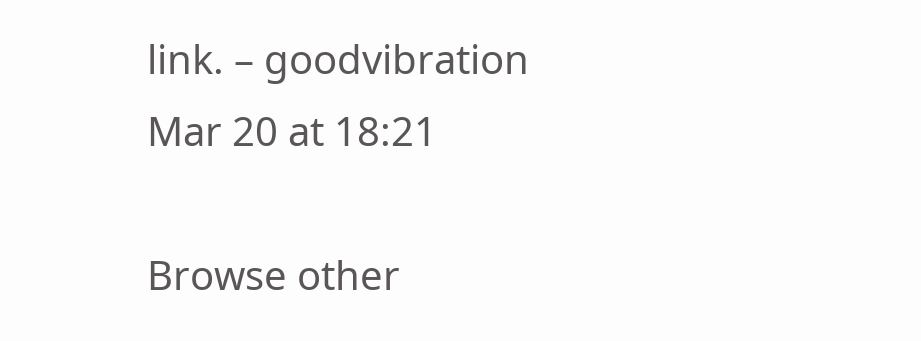link. – goodvibration Mar 20 at 18:21

Browse other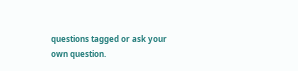questions tagged or ask your own question.